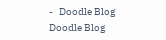-   Doodle Blog
Doodle Blog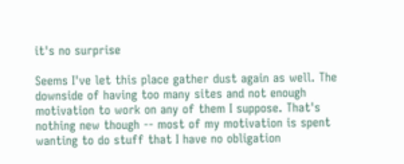it's no surprise

Seems I've let this place gather dust again as well. The downside of having too many sites and not enough motivation to work on any of them I suppose. That's nothing new though -- most of my motivation is spent wanting to do stuff that I have no obligation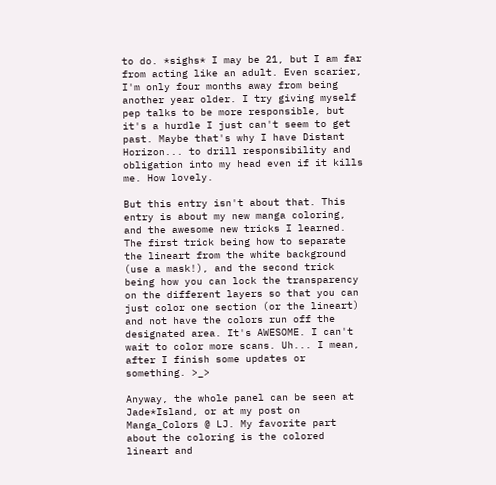to do. *sighs* I may be 21, but I am far from acting like an adult. Even scarier, I'm only four months away from being another year older. I try giving myself pep talks to be more responsible, but it's a hurdle I just can't seem to get past. Maybe that's why I have Distant Horizon... to drill responsibility and obligation into my head even if it kills me. How lovely.

But this entry isn't about that. This entry is about my new manga coloring, and the awesome new tricks I learned. The first trick being how to separate the lineart from the white background (use a mask!), and the second trick being how you can lock the transparency on the different layers so that you can just color one section (or the lineart) and not have the colors run off the designated area. It's AWESOME. I can't wait to color more scans. Uh... I mean, after I finish some updates or something. >_>

Anyway, the whole panel can be seen at Jade*Island, or at my post on Manga_Colors @ LJ. My favorite part about the coloring is the colored lineart and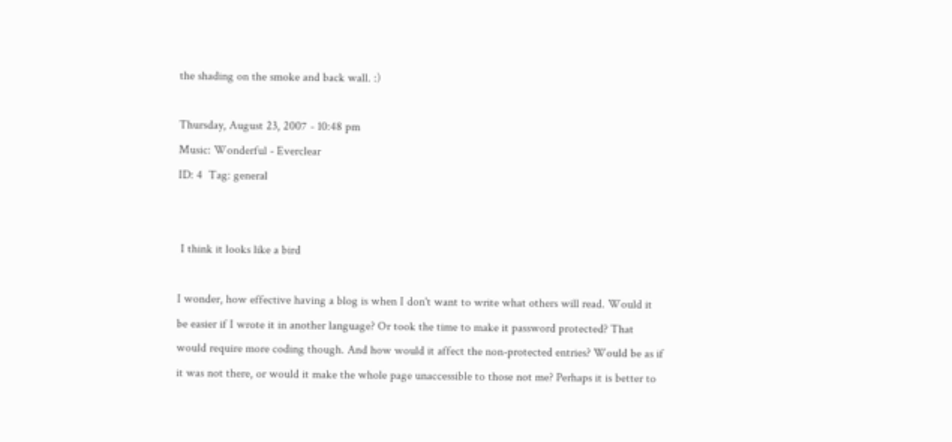the shading on the smoke and back wall. :)

Thursday, August 23, 2007 - 10:48 pm
Music: Wonderful - Everclear
ID: 4  Tag: general


 I think it looks like a bird

I wonder, how effective having a blog is when I don't want to write what others will read. Would it be easier if I wrote it in another language? Or took the time to make it password protected? That would require more coding though. And how would it affect the non-protected entries? Would be as if it was not there, or would it make the whole page unaccessible to those not me? Perhaps it is better to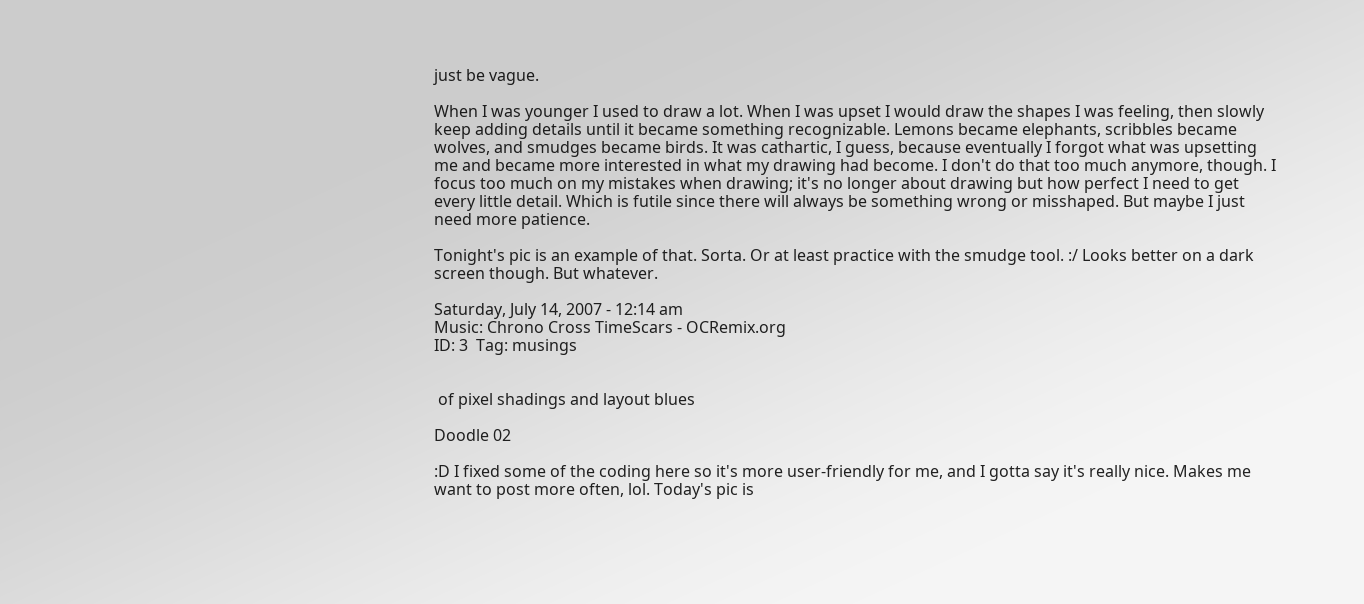just be vague.

When I was younger I used to draw a lot. When I was upset I would draw the shapes I was feeling, then slowly keep adding details until it became something recognizable. Lemons became elephants, scribbles became wolves, and smudges became birds. It was cathartic, I guess, because eventually I forgot what was upsetting me and became more interested in what my drawing had become. I don't do that too much anymore, though. I focus too much on my mistakes when drawing; it's no longer about drawing but how perfect I need to get every little detail. Which is futile since there will always be something wrong or misshaped. But maybe I just need more patience.

Tonight's pic is an example of that. Sorta. Or at least practice with the smudge tool. :/ Looks better on a dark screen though. But whatever.

Saturday, July 14, 2007 - 12:14 am
Music: Chrono Cross TimeScars - OCRemix.org
ID: 3  Tag: musings


 of pixel shadings and layout blues

Doodle 02

:D I fixed some of the coding here so it's more user-friendly for me, and I gotta say it's really nice. Makes me want to post more often, lol. Today's pic is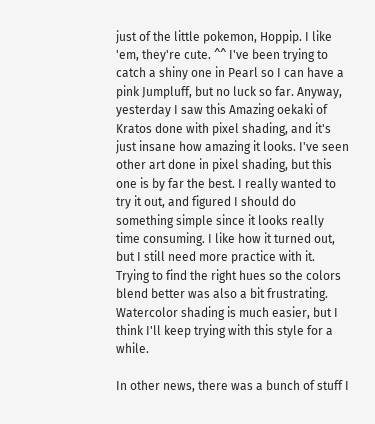just of the little pokemon, Hoppip. I like 'em, they're cute. ^^ I've been trying to catch a shiny one in Pearl so I can have a pink Jumpluff, but no luck so far. Anyway, yesterday I saw this Amazing oekaki of Kratos done with pixel shading, and it's just insane how amazing it looks. I've seen other art done in pixel shading, but this one is by far the best. I really wanted to try it out, and figured I should do something simple since it looks really time consuming. I like how it turned out, but I still need more practice with it. Trying to find the right hues so the colors blend better was also a bit frustrating. Watercolor shading is much easier, but I think I'll keep trying with this style for a while.

In other news, there was a bunch of stuff I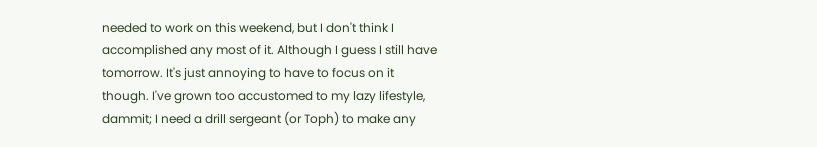needed to work on this weekend, but I don't think I accomplished any most of it. Although I guess I still have tomorrow. It's just annoying to have to focus on it though. I've grown too accustomed to my lazy lifestyle, dammit; I need a drill sergeant (or Toph) to make any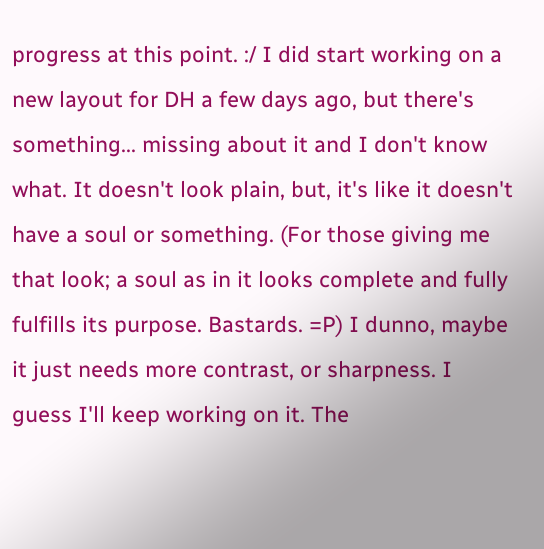progress at this point. :/ I did start working on a new layout for DH a few days ago, but there's something... missing about it and I don't know what. It doesn't look plain, but, it's like it doesn't have a soul or something. (For those giving me that look; a soul as in it looks complete and fully fulfills its purpose. Bastards. =P) I dunno, maybe it just needs more contrast, or sharpness. I guess I'll keep working on it. The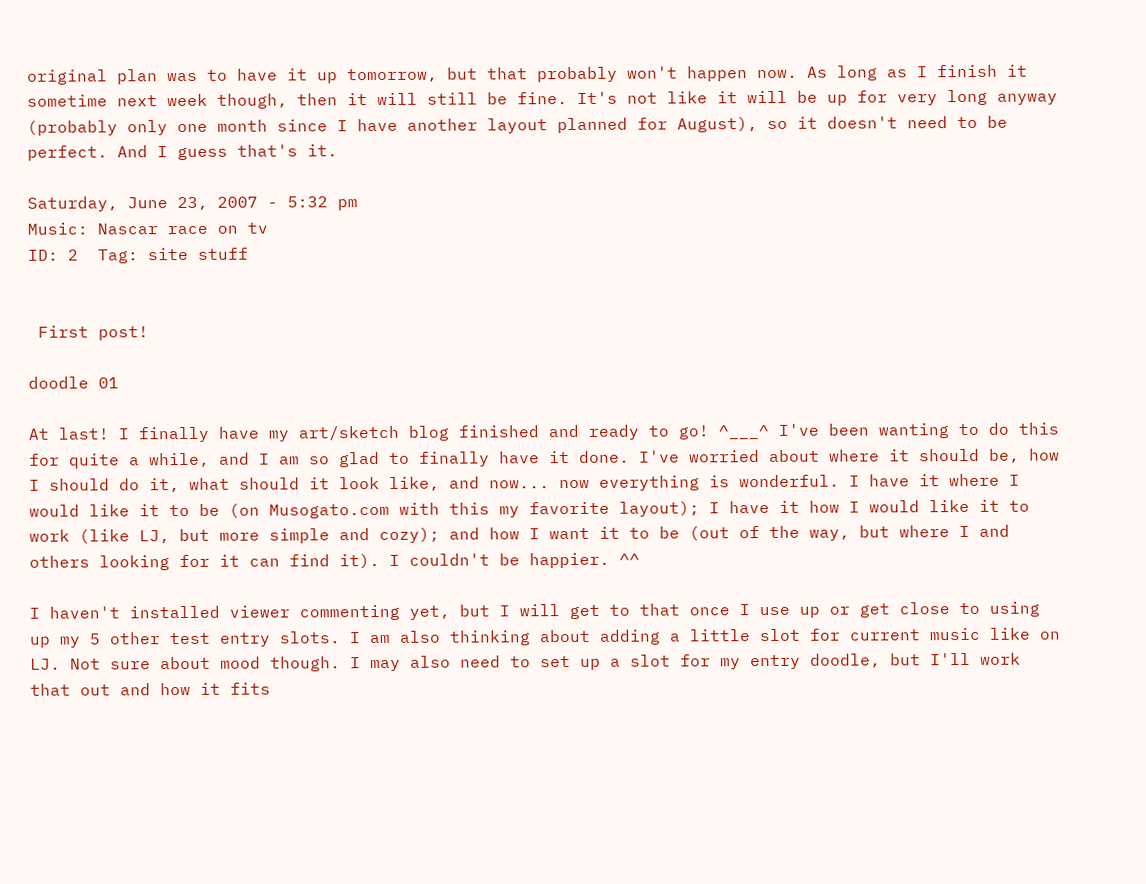original plan was to have it up tomorrow, but that probably won't happen now. As long as I finish it sometime next week though, then it will still be fine. It's not like it will be up for very long anyway (probably only one month since I have another layout planned for August), so it doesn't need to be perfect. And I guess that's it.

Saturday, June 23, 2007 - 5:32 pm
Music: Nascar race on tv
ID: 2  Tag: site stuff


 First post!

doodle 01

At last! I finally have my art/sketch blog finished and ready to go! ^___^ I've been wanting to do this for quite a while, and I am so glad to finally have it done. I've worried about where it should be, how I should do it, what should it look like, and now... now everything is wonderful. I have it where I would like it to be (on Musogato.com with this my favorite layout); I have it how I would like it to work (like LJ, but more simple and cozy); and how I want it to be (out of the way, but where I and others looking for it can find it). I couldn't be happier. ^^

I haven't installed viewer commenting yet, but I will get to that once I use up or get close to using up my 5 other test entry slots. I am also thinking about adding a little slot for current music like on LJ. Not sure about mood though. I may also need to set up a slot for my entry doodle, but I'll work that out and how it fits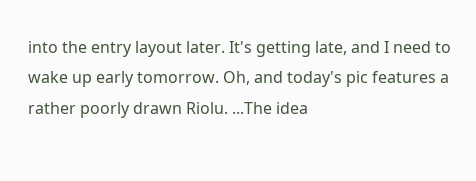into the entry layout later. It's getting late, and I need to wake up early tomorrow. Oh, and today's pic features a rather poorly drawn Riolu. ...The idea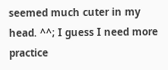seemed much cuter in my head. ^^; I guess I need more practice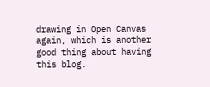drawing in Open Canvas again, which is another good thing about having this blog.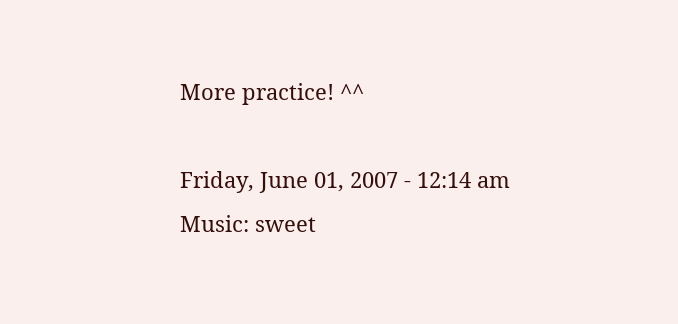More practice! ^^

Friday, June 01, 2007 - 12:14 am
Music: sweet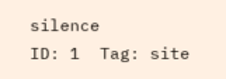silence
ID: 1  Tag: site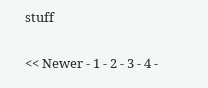stuff


<< Newer - 1 - 2 - 3 - 4 -